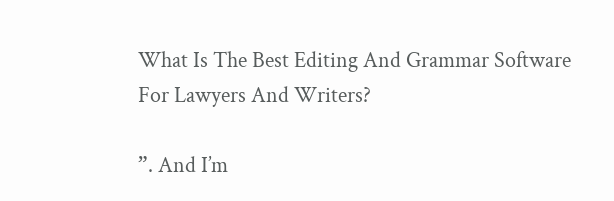What Is The Best Editing And Grammar Software For Lawyers And Writers?

”. And I’m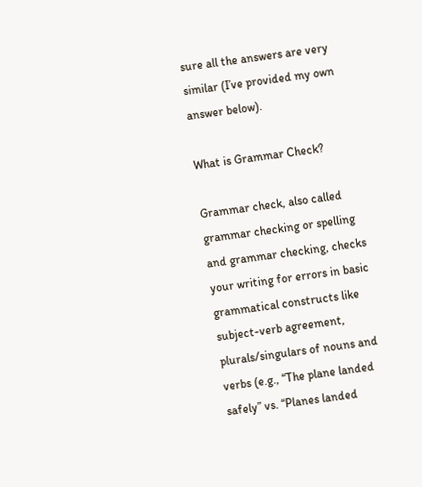sure all the answers are very similar (I’ve provided my own answer below).

What is Grammar Check?

Grammar check, also called grammar checking or spelling and grammar checking, checks your writing for errors in basic grammatical constructs like subject-verb agreement, plurals/singulars of nouns and verbs (e.g., “The plane landed safely” vs. “Planes landed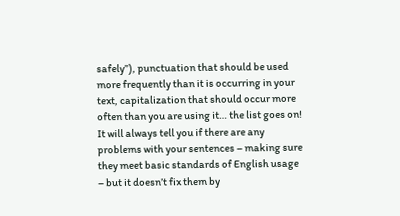safely”), punctuation that should be used more frequently than it is occurring in your text, capitalization that should occur more often than you are using it… the list goes on! It will always tell you if there are any problems with your sentences – making sure they meet basic standards of English usage – but it doesn’t fix them by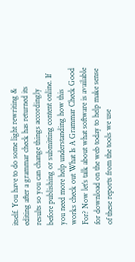itself. You have to do some light rewriting & editing after a grammar check has returned its results so you can change things accordingly before publishing or submitting content online. If you need more help understanding how this works check out What Is A Grammar Check Good For? Now let’s talk about what software is available for download on the web today to help make sense of these reports from the tools we use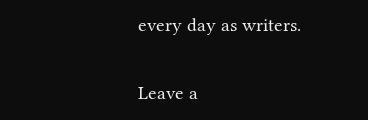every day as writers.

Leave a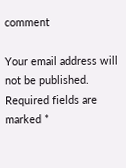comment

Your email address will not be published. Required fields are marked *